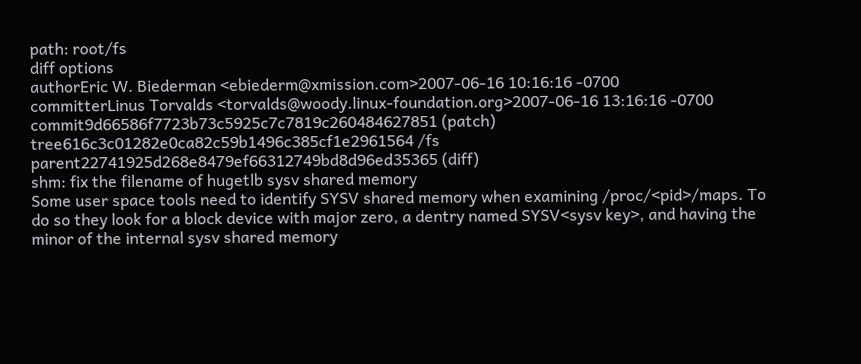path: root/fs
diff options
authorEric W. Biederman <ebiederm@xmission.com>2007-06-16 10:16:16 -0700
committerLinus Torvalds <torvalds@woody.linux-foundation.org>2007-06-16 13:16:16 -0700
commit9d66586f7723b73c5925c7c7819c260484627851 (patch)
tree616c3c01282e0ca82c59b1496c385cf1e2961564 /fs
parent22741925d268e8479ef66312749bd8d96ed35365 (diff)
shm: fix the filename of hugetlb sysv shared memory
Some user space tools need to identify SYSV shared memory when examining /proc/<pid>/maps. To do so they look for a block device with major zero, a dentry named SYSV<sysv key>, and having the minor of the internal sysv shared memory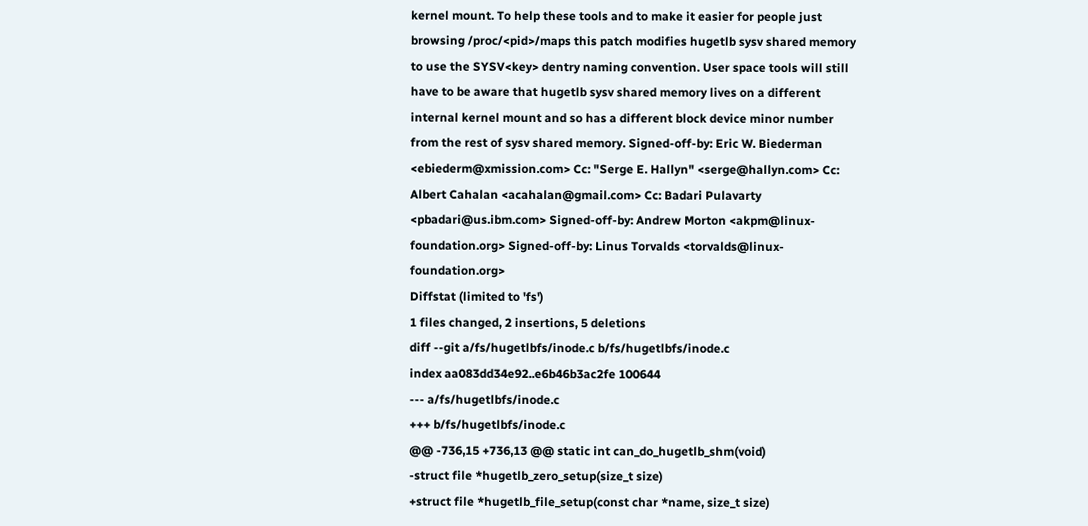kernel mount. To help these tools and to make it easier for people just browsing /proc/<pid>/maps this patch modifies hugetlb sysv shared memory to use the SYSV<key> dentry naming convention. User space tools will still have to be aware that hugetlb sysv shared memory lives on a different internal kernel mount and so has a different block device minor number from the rest of sysv shared memory. Signed-off-by: Eric W. Biederman <ebiederm@xmission.com> Cc: "Serge E. Hallyn" <serge@hallyn.com> Cc: Albert Cahalan <acahalan@gmail.com> Cc: Badari Pulavarty <pbadari@us.ibm.com> Signed-off-by: Andrew Morton <akpm@linux-foundation.org> Signed-off-by: Linus Torvalds <torvalds@linux-foundation.org>
Diffstat (limited to 'fs')
1 files changed, 2 insertions, 5 deletions
diff --git a/fs/hugetlbfs/inode.c b/fs/hugetlbfs/inode.c
index aa083dd34e92..e6b46b3ac2fe 100644
--- a/fs/hugetlbfs/inode.c
+++ b/fs/hugetlbfs/inode.c
@@ -736,15 +736,13 @@ static int can_do_hugetlb_shm(void)
-struct file *hugetlb_zero_setup(size_t size)
+struct file *hugetlb_file_setup(const char *name, size_t size)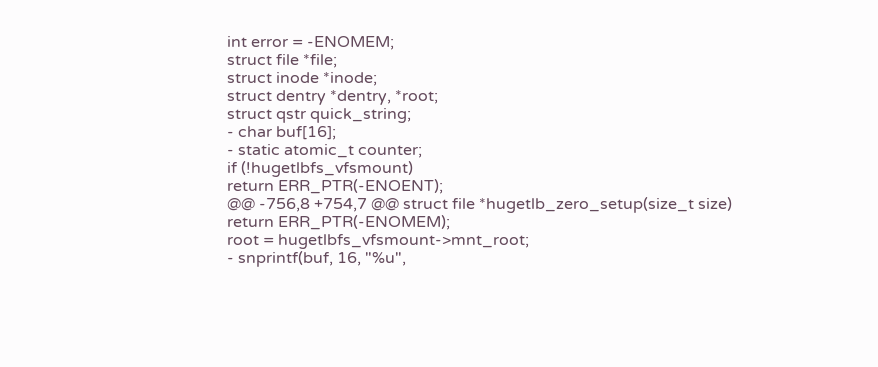int error = -ENOMEM;
struct file *file;
struct inode *inode;
struct dentry *dentry, *root;
struct qstr quick_string;
- char buf[16];
- static atomic_t counter;
if (!hugetlbfs_vfsmount)
return ERR_PTR(-ENOENT);
@@ -756,8 +754,7 @@ struct file *hugetlb_zero_setup(size_t size)
return ERR_PTR(-ENOMEM);
root = hugetlbfs_vfsmount->mnt_root;
- snprintf(buf, 16, "%u",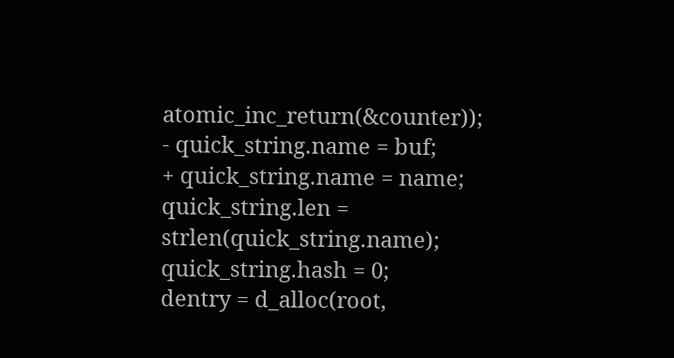atomic_inc_return(&counter));
- quick_string.name = buf;
+ quick_string.name = name;
quick_string.len = strlen(quick_string.name);
quick_string.hash = 0;
dentry = d_alloc(root,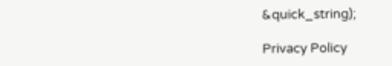&quick_string);

Privacy Policy